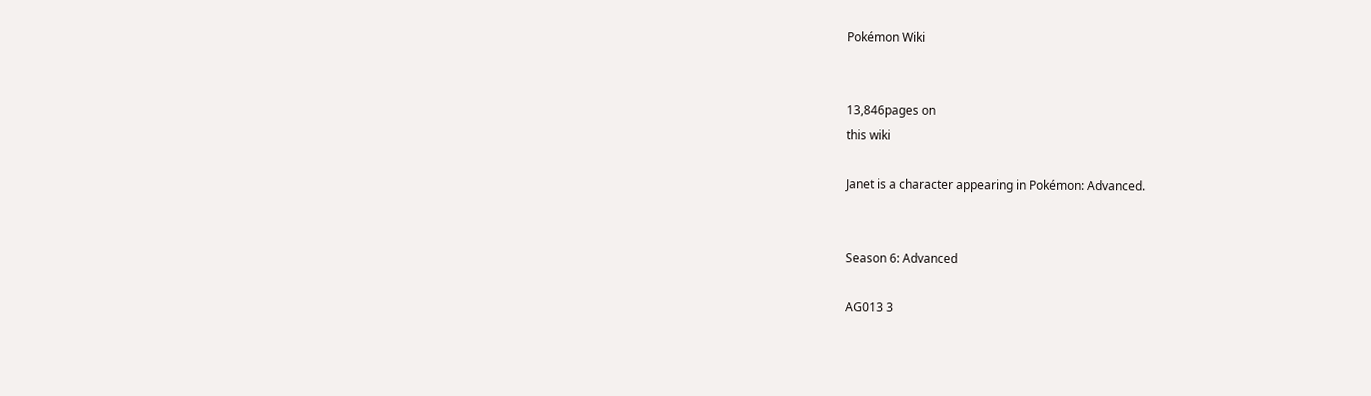Pokémon Wiki


13,846pages on
this wiki

Janet is a character appearing in Pokémon: Advanced.


Season 6: Advanced

AG013 3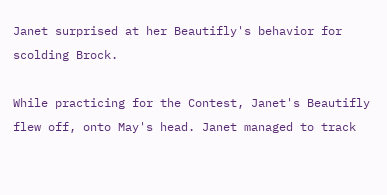Janet surprised at her Beautifly's behavior for scolding Brock.

While practicing for the Contest, Janet's Beautifly flew off, onto May's head. Janet managed to track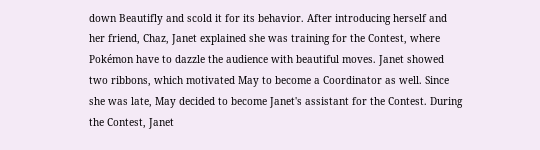down Beautifly and scold it for its behavior. After introducing herself and her friend, Chaz, Janet explained she was training for the Contest, where Pokémon have to dazzle the audience with beautiful moves. Janet showed two ribbons, which motivated May to become a Coordinator as well. Since she was late, May decided to become Janet's assistant for the Contest. During the Contest, Janet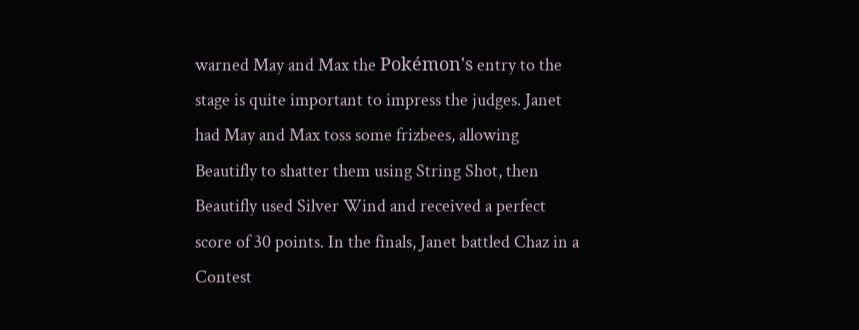warned May and Max the Pokémon's entry to the stage is quite important to impress the judges. Janet had May and Max toss some frizbees, allowing Beautifly to shatter them using String Shot, then Beautifly used Silver Wind and received a perfect score of 30 points. In the finals, Janet battled Chaz in a Contest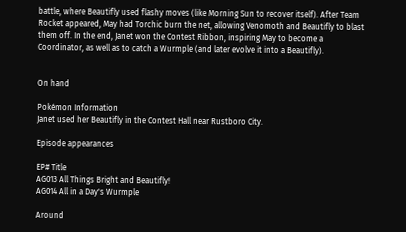battle, where Beautifly used flashy moves (like Morning Sun to recover itself). After Team Rocket appeared, May had Torchic burn the net, allowing Venomoth and Beautifly to blast them off. In the end, Janet won the Contest Ribbon, inspiring May to become a Coordinator, as well as to catch a Wurmple (and later evolve it into a Beautifly).


On hand

Pokémon Information
Janet used her Beautifly in the Contest Hall near Rustboro City.

Episode appearances

EP# Title
AG013 All Things Bright and Beautifly!
AG014 All in a Day's Wurmple

Around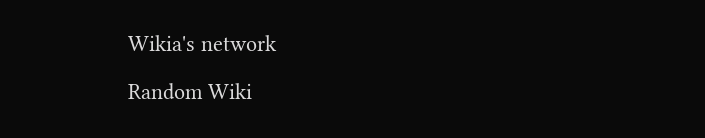Wikia's network

Random Wiki